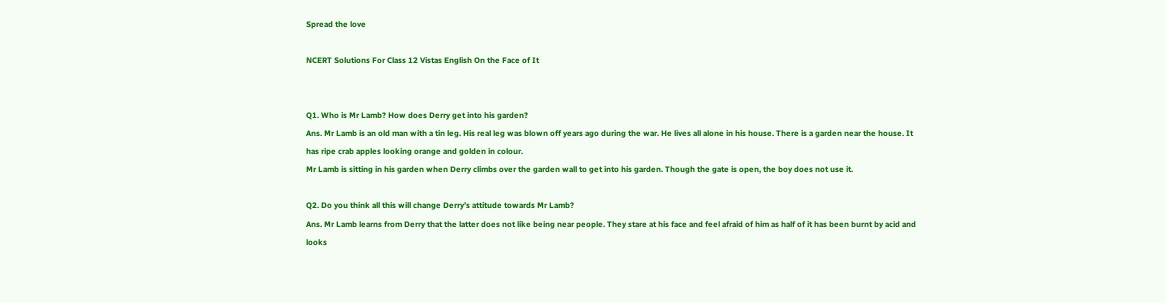Spread the love

NCERT Solutions For Class 12 Vistas English On the Face of It


Q1. Who is Mr Lamb? How does Derry get into his garden?
Ans. Mr Lamb is an old man with a tin leg. His real leg was blown off years ago during the war. He lives all alone in his house. There is a garden near the house. It has ripe crab apples looking orange and golden in colour.
Mr Lamb is sitting in his garden when Derry climbs over the garden wall to get into his garden. Though the gate is open, the boy does not use it.

Q2. Do you think all this will change Derry’s attitude towards Mr Lamb?
Ans. Mr Lamb learns from Derry that the latter does not like being near people. They stare at his face and feel afraid of him as half of it has been burnt by acid and looks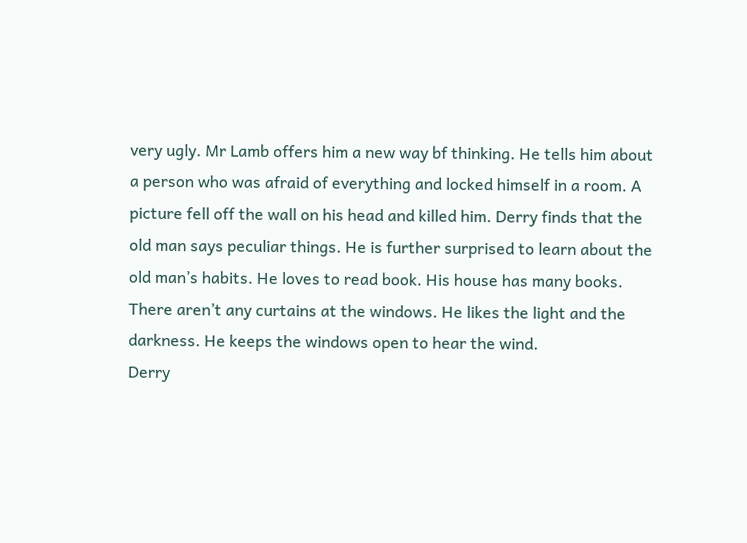very ugly. Mr Lamb offers him a new way bf thinking. He tells him about a person who was afraid of everything and locked himself in a room. A picture fell off the wall on his head and killed him. Derry finds that the old man says peculiar things. He is further surprised to learn about the old man’s habits. He loves to read book. His house has many books. There aren’t any curtains at the windows. He likes the light and the darkness. He keeps the windows open to hear the wind.
Derry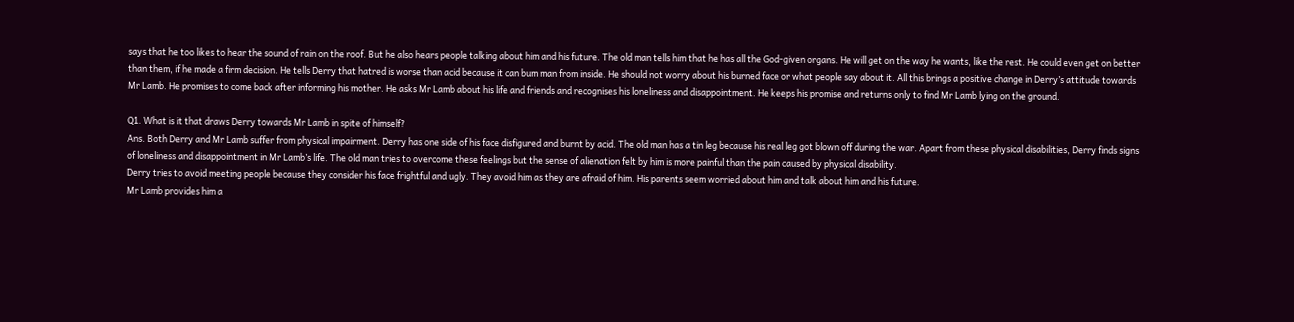says that he too likes to hear the sound of rain on the roof. But he also hears people talking about him and his future. The old man tells him that he has all the God-given organs. He will get on the way he wants, like the rest. He could even get on better than them, if he made a firm decision. He tells Derry that hatred is worse than acid because it can bum man from inside. He should not worry about his burned face or what people say about it. All this brings a positive change in Derry’s attitude towards Mr Lamb. He promises to come back after informing his mother. He asks Mr Lamb about his life and friends and recognises his loneliness and disappointment. He keeps his promise and returns only to find Mr Lamb lying on the ground.

Q1. What is it that draws Derry towards Mr Lamb in spite of himself?
Ans. Both Derry and Mr Lamb suffer from physical impairment. Derry has one side of his face disfigured and burnt by acid. The old man has a tin leg because his real leg got blown off during the war. Apart from these physical disabilities, Derry finds signs of loneliness and disappointment in Mr Lamb’s life. The old man tries to overcome these feelings but the sense of alienation felt by him is more painful than the pain caused by physical disability.
Derry tries to avoid meeting people because they consider his face frightful and ugly. They avoid him as they are afraid of him. His parents seem worried about him and talk about him and his future.
Mr Lamb provides him a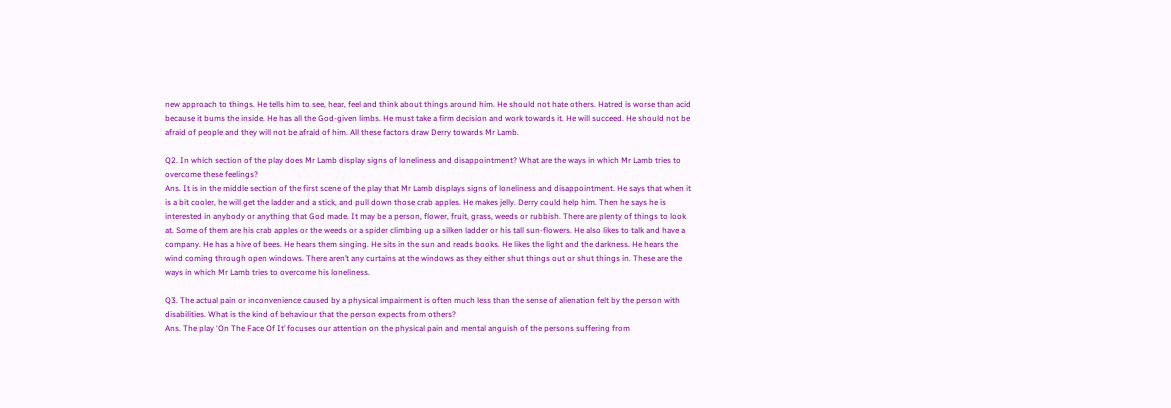new approach to things. He tells him to see, hear, feel and think about things around him. He should not hate others. Hatred is worse than acid because it bums the inside. He has all the God-given limbs. He must take a firm decision and work towards it. He will succeed. He should not be afraid of people and they will not be afraid of him. All these factors draw Derry towards Mr Lamb.

Q2. In which section of the play does Mr Lamb display signs of loneliness and disappointment? What are the ways in which Mr Lamb tries to overcome these feelings?
Ans. It is in the middle section of the first scene of the play that Mr Lamb displays signs of loneliness and disappointment. He says that when it is a bit cooler, he will get the ladder and a stick, and pull down those crab apples. He makes jelly. Derry could help him. Then he says he is interested in anybody or anything that God made. It may be a person, flower, fruit, grass, weeds or rubbish. There are plenty of things to look at. Some of them are his crab apples or the weeds or a spider climbing up a silken ladder or his tall sun-flowers. He also likes to talk and have a company. He has a hive of bees. He hears them singing. He sits in the sun and reads books. He likes the light and the darkness. He hears the wind coming through open windows. There aren’t any curtains at the windows as they either shut things out or shut things in. These are the ways in which Mr Lamb tries to overcome his loneliness.

Q3. The actual pain or inconvenience caused by a physical impairment is often much less than the sense of alienation felt by the person with disabilities. What is the kind of behaviour that the person expects from others?
Ans. The play ‘On The Face Of It’ focuses our attention on the physical pain and mental anguish of the persons suffering from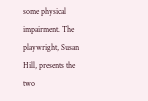some physical impairment. The playwright, Susan Hill, presents the two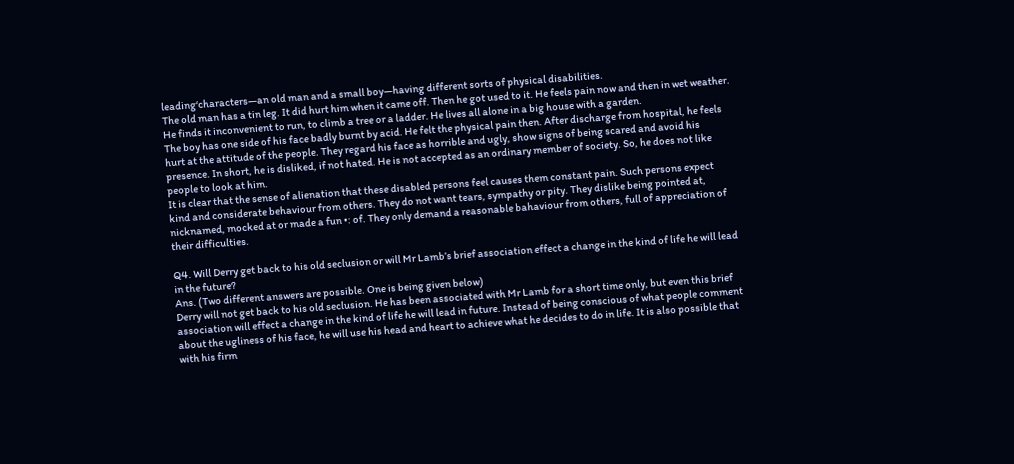leading‘characters—an old man and a small boy—having different sorts of physical disabilities.
The old man has a tin leg. It did hurt him when it came off. Then he got used to it. He feels pain now and then in wet weather. He finds it inconvenient to run, to climb a tree or a ladder. He lives all alone in a big house with a garden.
The boy has one side of his face badly burnt by acid. He felt the physical pain then. After discharge from hospital, he feels hurt at the attitude of the people. They regard his face as horrible and ugly, show signs of being scared and avoid his presence. In short, he is disliked, if not hated. He is not accepted as an ordinary member of society. So, he does not like people to look at him.
It is clear that the sense of alienation that these disabled persons feel causes them constant pain. Such persons expect kind and considerate behaviour from others. They do not want tears, sympathy or pity. They dislike being pointed at, nicknamed, mocked at or made a fun •: of. They only demand a reasonable bahaviour from others, full of appreciation of their difficulties.

Q4. Will Derry get back to his old seclusion or will Mr Lamb’s brief association effect a change in the kind of life he will lead in the future?
Ans. (Two different answers are possible. One is being given below)
Derry will not get back to his old seclusion. He has been associated with Mr Lamb for a short time only, but even this brief association will effect a change in the kind of life he will lead in future. Instead of being conscious of what people comment about the ugliness of his face, he will use his head and heart to achieve what he decides to do in life. It is also possible that with his firm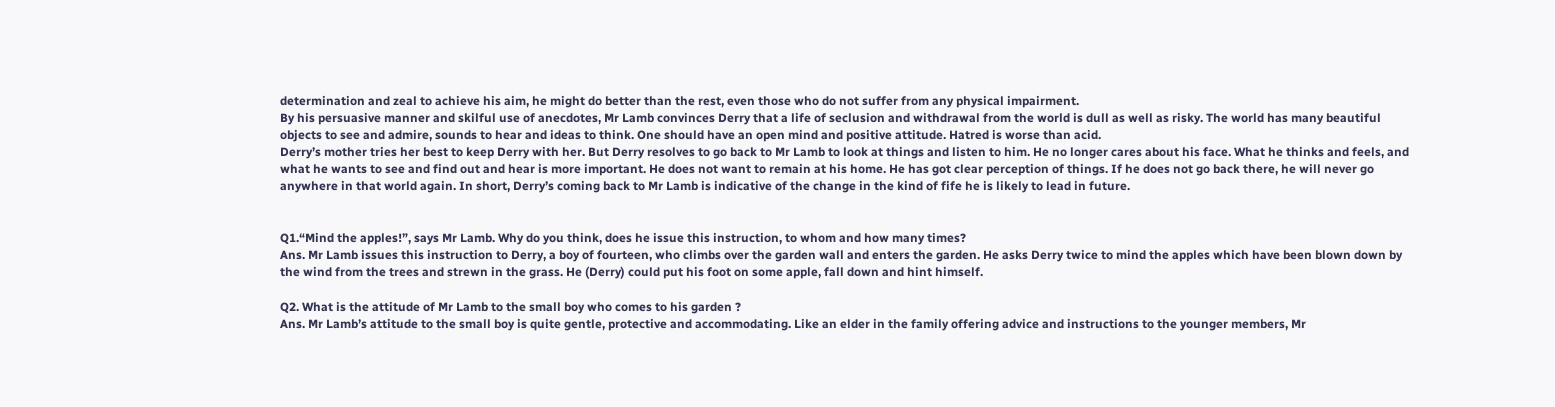determination and zeal to achieve his aim, he might do better than the rest, even those who do not suffer from any physical impairment.
By his persuasive manner and skilful use of anecdotes, Mr Lamb convinces Derry that a life of seclusion and withdrawal from the world is dull as well as risky. The world has many beautiful objects to see and admire, sounds to hear and ideas to think. One should have an open mind and positive attitude. Hatred is worse than acid.
Derry’s mother tries her best to keep Derry with her. But Derry resolves to go back to Mr Lamb to look at things and listen to him. He no longer cares about his face. What he thinks and feels, and what he wants to see and find out and hear is more important. He does not want to remain at his home. He has got clear perception of things. If he does not go back there, he will never go anywhere in that world again. In short, Derry’s coming back to Mr Lamb is indicative of the change in the kind of fife he is likely to lead in future.


Q1.“Mind the apples!”, says Mr Lamb. Why do you think, does he issue this instruction, to whom and how many times?
Ans. Mr Lamb issues this instruction to Derry, a boy of fourteen, who climbs over the garden wall and enters the garden. He asks Derry twice to mind the apples which have been blown down by the wind from the trees and strewn in the grass. He (Derry) could put his foot on some apple, fall down and hint himself.

Q2. What is the attitude of Mr Lamb to the small boy who comes to his garden ?
Ans. Mr Lamb’s attitude to the small boy is quite gentle, protective and accommodating. Like an elder in the family offering advice and instructions to the younger members, Mr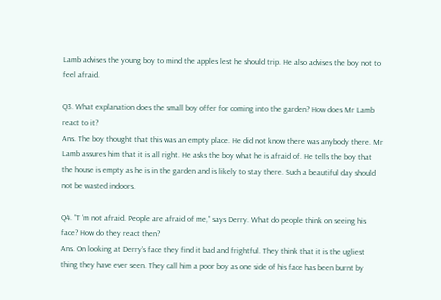Lamb advises the young boy to mind the apples lest he should trip. He also advises the boy not to feel afraid.

Q3. What explanation does the small boy offer for coming into the garden? How does Mr Lamb react to it?
Ans. The boy thought that this was an empty place. He did not know there was anybody there. Mr Lamb assures him that it is all right. He asks the boy what he is afraid of. He tells the boy that the house is empty as he is in the garden and is likely to stay there. Such a beautiful day should not be wasted indoors.

Q4. “T ‘m not afraid. People are afraid of me,” says Derry. What do people think on seeing his face? How do they react then?
Ans. On looking at Derry’s face they find it bad and frightful. They think that it is the ugliest thing they have ever seen. They call him a poor boy as one side of his face has been burnt by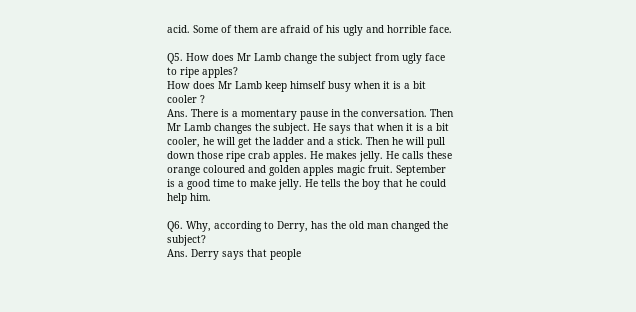acid. Some of them are afraid of his ugly and horrible face.

Q5. How does Mr Lamb change the subject from ugly face to ripe apples?
How does Mr Lamb keep himself busy when it is a bit cooler ?
Ans. There is a momentary pause in the conversation. Then Mr Lamb changes the subject. He says that when it is a bit cooler, he will get the ladder and a stick. Then he will pull down those ripe crab apples. He makes jelly. He calls these orange coloured and golden apples magic fruit. September is a good time to make jelly. He tells the boy that he could help him.

Q6. Why, according to Derry, has the old man changed the subject?
Ans. Derry says that people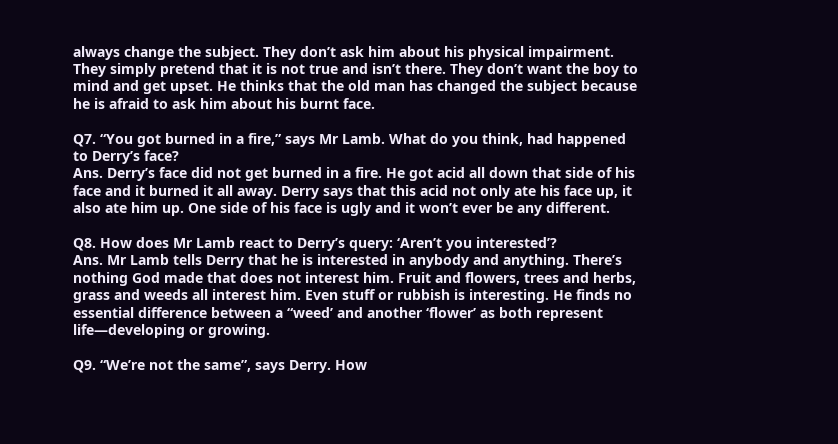always change the subject. They don’t ask him about his physical impairment. They simply pretend that it is not true and isn’t there. They don’t want the boy to mind and get upset. He thinks that the old man has changed the subject because he is afraid to ask him about his burnt face.

Q7. “You got burned in a fire,” says Mr Lamb. What do you think, had happened to Derry’s face?
Ans. Derry’s face did not get burned in a fire. He got acid all down that side of his face and it burned it all away. Derry says that this acid not only ate his face up, it also ate him up. One side of his face is ugly and it won’t ever be any different.

Q8. How does Mr Lamb react to Derry’s query: ‘Aren’t you interested’?
Ans. Mr Lamb tells Derry that he is interested in anybody and anything. There’s nothing God made that does not interest him. Fruit and flowers, trees and herbs, grass and weeds all interest him. Even stuff or rubbish is interesting. He finds no essential difference between a “weed’ and another ‘flower’ as both represent life—developing or growing.

Q9. “We’re not the same”, says Derry. How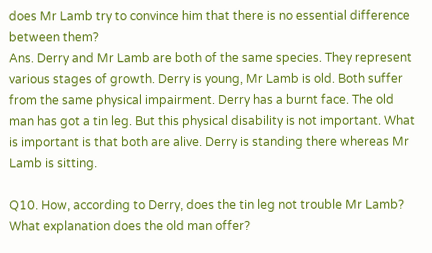does Mr Lamb try to convince him that there is no essential difference between them?
Ans. Derry and Mr Lamb are both of the same species. They represent various stages of growth. Derry is young, Mr Lamb is old. Both suffer from the same physical impairment. Derry has a burnt face. The old man has got a tin leg. But this physical disability is not important. What is important is that both are alive. Derry is standing there whereas Mr Lamb is sitting.

Q10. How, according to Derry, does the tin leg not trouble Mr Lamb? What explanation does the old man offer?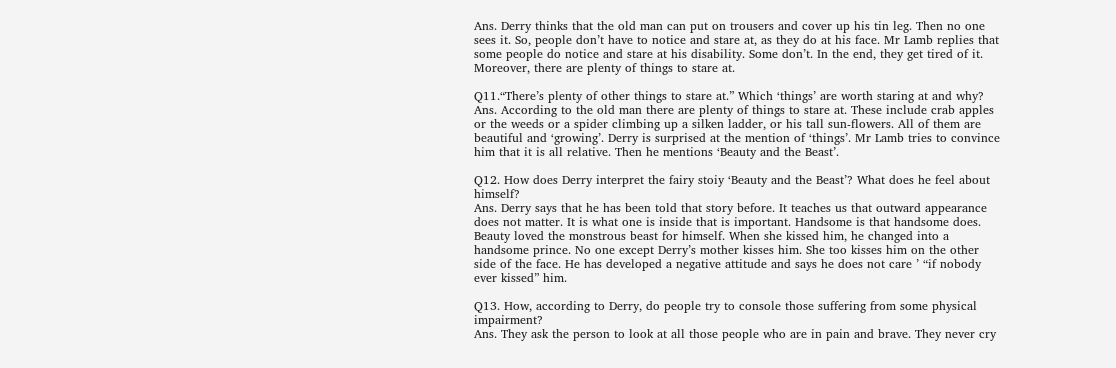Ans. Derry thinks that the old man can put on trousers and cover up his tin leg. Then no one sees it. So, people don’t have to notice and stare at, as they do at his face. Mr Lamb replies that some people do notice and stare at his disability. Some don’t. In the end, they get tired of it. Moreover, there are plenty of things to stare at.

Q11.“There’s plenty of other things to stare at.” Which ‘things’ are worth staring at and why?
Ans. According to the old man there are plenty of things to stare at. These include crab apples or the weeds or a spider climbing up a silken ladder, or his tall sun-flowers. All of them are beautiful and ‘growing’. Derry is surprised at the mention of ‘things’. Mr Lamb tries to convince him that it is all relative. Then he mentions ‘Beauty and the Beast’.

Q12. How does Derry interpret the fairy stoiy ‘Beauty and the Beast’? What does he feel about himself?
Ans. Derry says that he has been told that story before. It teaches us that outward appearance does not matter. It is what one is inside that is important. Handsome is that handsome does. Beauty loved the monstrous beast for himself. When she kissed him, he changed into a handsome prince. No one except Derry’s mother kisses him. She too kisses him on the other side of the face. He has developed a negative attitude and says he does not care ’ “if nobody ever kissed” him.

Q13. How, according to Derry, do people try to console those suffering from some physical impairment?
Ans. They ask the person to look at all those people who are in pain and brave. They never cry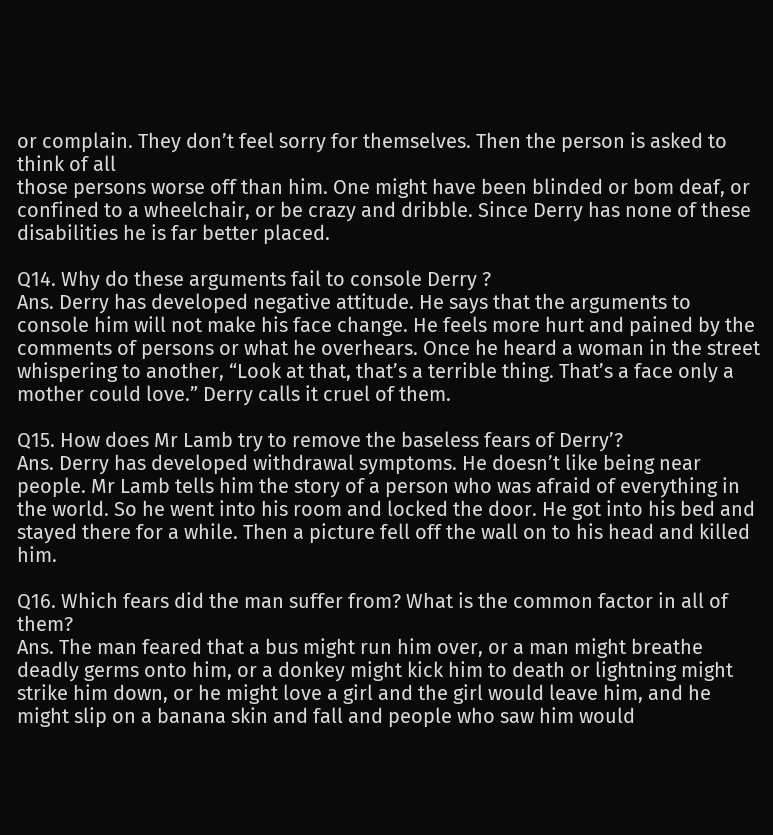or complain. They don’t feel sorry for themselves. Then the person is asked to think of all
those persons worse off than him. One might have been blinded or bom deaf, or confined to a wheelchair, or be crazy and dribble. Since Derry has none of these disabilities he is far better placed.

Q14. Why do these arguments fail to console Derry ?
Ans. Derry has developed negative attitude. He says that the arguments to console him will not make his face change. He feels more hurt and pained by the comments of persons or what he overhears. Once he heard a woman in the street whispering to another, “Look at that, that’s a terrible thing. That’s a face only a mother could love.” Derry calls it cruel of them.

Q15. How does Mr Lamb try to remove the baseless fears of Derry’?
Ans. Derry has developed withdrawal symptoms. He doesn’t like being near people. Mr Lamb tells him the story of a person who was afraid of everything in the world. So he went into his room and locked the door. He got into his bed and stayed there for a while. Then a picture fell off the wall on to his head and killed him.

Q16. Which fears did the man suffer from? What is the common factor in all of them?
Ans. The man feared that a bus might run him over, or a man might breathe deadly germs onto him, or a donkey might kick him to death or lightning might strike him down, or he might love a girl and the girl would leave him, and he might slip on a banana skin and fall and people who saw him would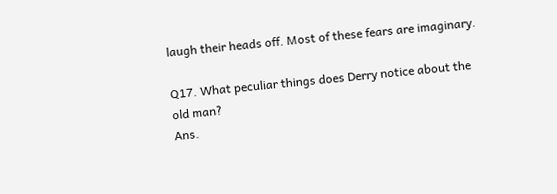laugh their heads off. Most of these fears are imaginary.

Q17. What peculiar things does Derry notice about the old man?
Ans.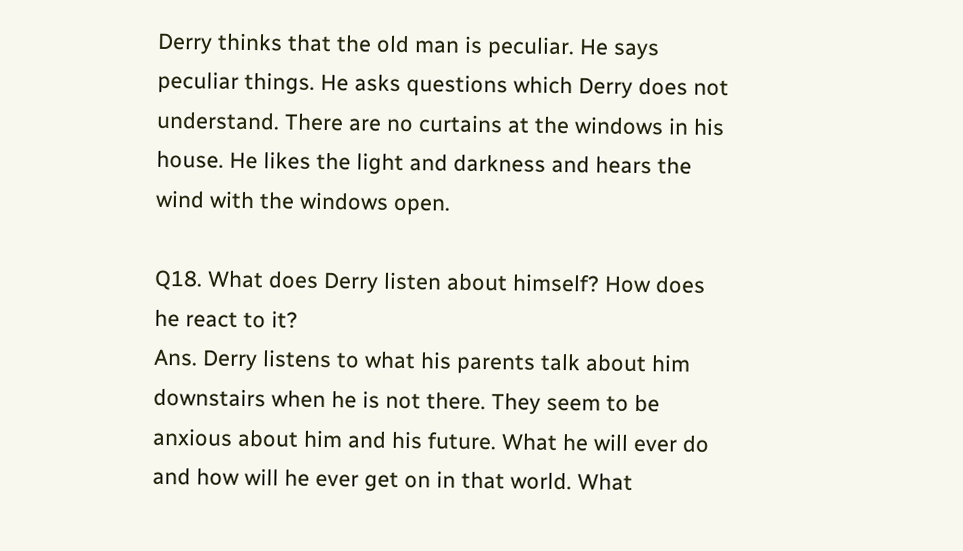Derry thinks that the old man is peculiar. He says peculiar things. He asks questions which Derry does not understand. There are no curtains at the windows in his house. He likes the light and darkness and hears the wind with the windows open.

Q18. What does Derry listen about himself? How does he react to it?
Ans. Derry listens to what his parents talk about him downstairs when he is not there. They seem to be anxious about him and his future. What he will ever do and how will he ever get on in that world. What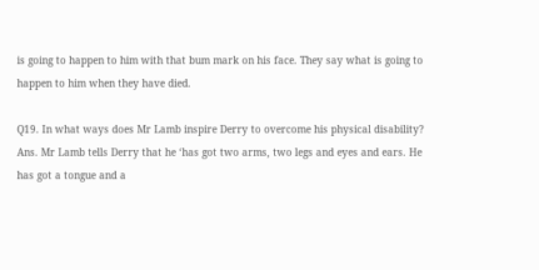is going to happen to him with that bum mark on his face. They say what is going to happen to him when they have died.

Q19. In what ways does Mr Lamb inspire Derry to overcome his physical disability?
Ans. Mr Lamb tells Derry that he ‘has got two arms, two legs and eyes and ears. He has got a tongue and a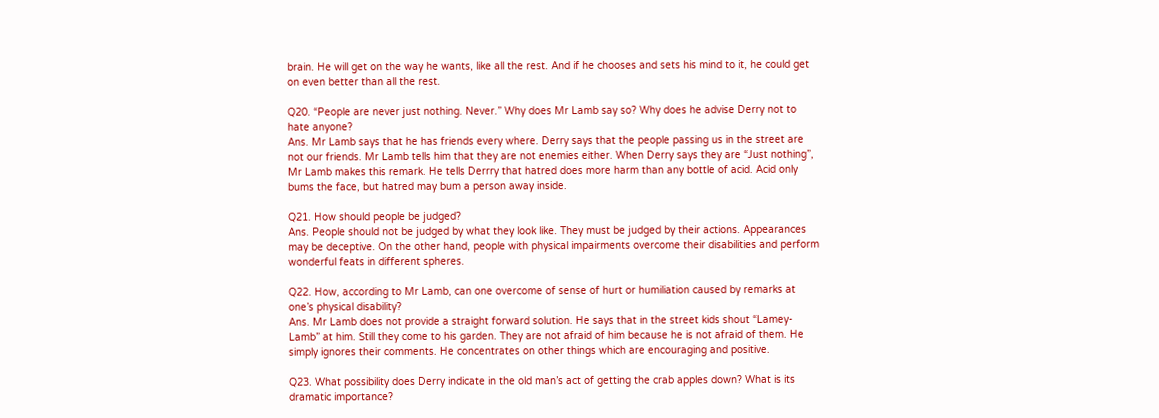brain. He will get on the way he wants, like all the rest. And if he chooses and sets his mind to it, he could get on even better than all the rest.

Q20. “People are never just nothing. Never.” Why does Mr Lamb say so? Why does he advise Derry not to hate anyone?
Ans. Mr Lamb says that he has friends every where. Derry says that the people passing us in the street are not our friends. Mr Lamb tells him that they are not enemies either. When Derry says they are “Just nothing”, Mr Lamb makes this remark. He tells Derrry that hatred does more harm than any bottle of acid. Acid only bums the face, but hatred may bum a person away inside.

Q21. How should people be judged?
Ans. People should not be judged by what they look like. They must be judged by their actions. Appearances may be deceptive. On the other hand, people with physical impairments overcome their disabilities and perform wonderful feats in different spheres.

Q22. How, according to Mr Lamb, can one overcome of sense of hurt or humiliation caused by remarks at one’s physical disability?
Ans. Mr Lamb does not provide a straight forward solution. He says that in the street kids shout “Lamey-Lamb” at him. Still they come to his garden. They are not afraid of him because he is not afraid of them. He simply ignores their comments. He concentrates on other things which are encouraging and positive.

Q23. What possibility does Derry indicate in the old man’s act of getting the crab apples down? What is its dramatic importance?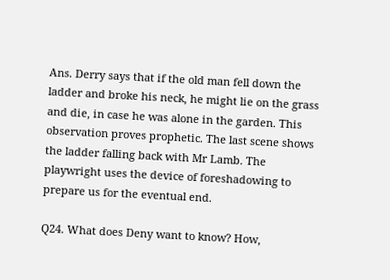Ans. Derry says that if the old man fell down the ladder and broke his neck, he might lie on the grass and die, in case he was alone in the garden. This observation proves prophetic. The last scene shows the ladder falling back with Mr Lamb. The playwright uses the device of foreshadowing to prepare us for the eventual end.

Q24. What does Deny want to know? How,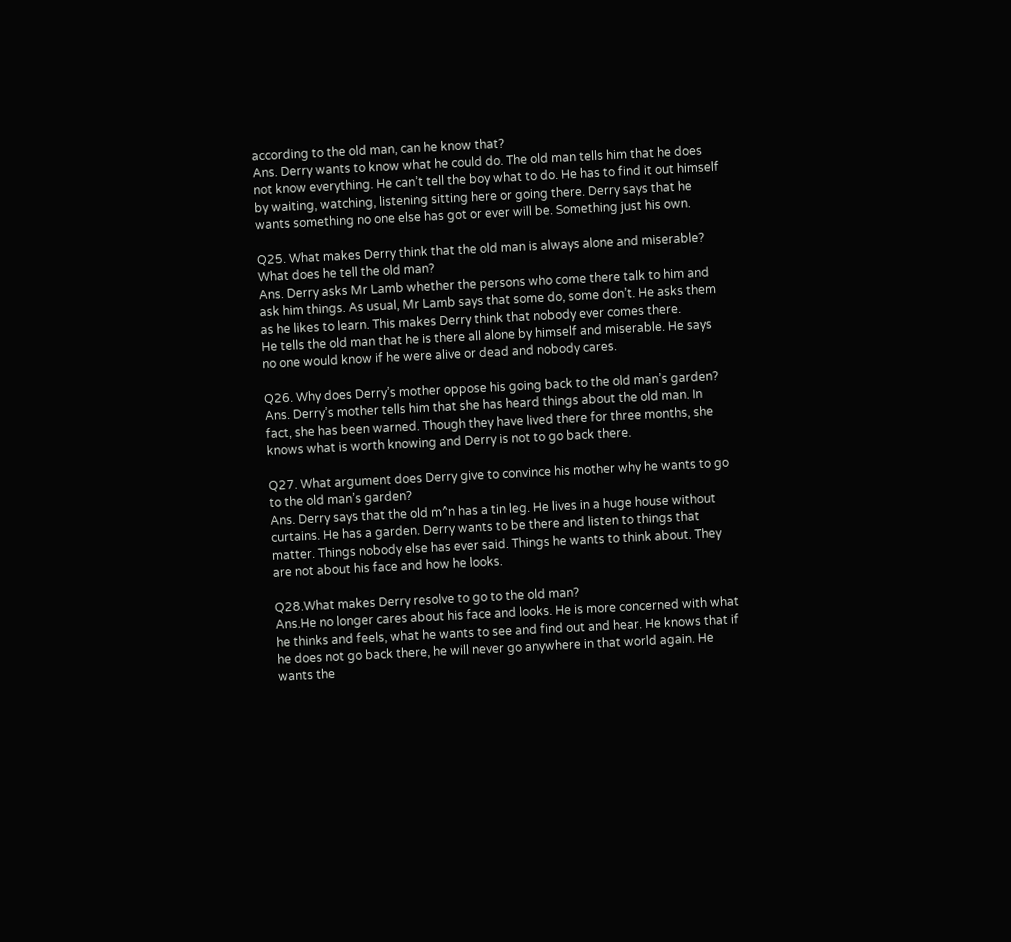according to the old man, can he know that?
Ans. Derry wants to know what he could do. The old man tells him that he does not know everything. He can’t tell the boy what to do. He has to find it out himself by waiting, watching, listening sitting here or going there. Derry says that he wants something no one else has got or ever will be. Something just his own.

Q25. What makes Derry think that the old man is always alone and miserable? What does he tell the old man?
Ans. Derry asks Mr Lamb whether the persons who come there talk to him and ask him things. As usual, Mr Lamb says that some do, some don’t. He asks them as he likes to learn. This makes Derry think that nobody ever comes there.
He tells the old man that he is there all alone by himself and miserable. He says no one would know if he were alive or dead and nobody cares.

Q26. Why does Derry’s mother oppose his going back to the old man’s garden?
Ans. Derry’s mother tells him that she has heard things about the old man. In fact, she has been warned. Though they have lived there for three months, she knows what is worth knowing and Derry is not to go back there.

Q27. What argument does Derry give to convince his mother why he wants to go to the old man’s garden?
Ans. Derry says that the old m^n has a tin leg. He lives in a huge house without curtains. He has a garden. Derry wants to be there and listen to things that matter. Things nobody else has ever said. Things he wants to think about. They are not about his face and how he looks.

Q28.What makes Derry resolve to go to the old man?
Ans.He no longer cares about his face and looks. He is more concerned with what he thinks and feels, what he wants to see and find out and hear. He knows that if he does not go back there, he will never go anywhere in that world again. He wants the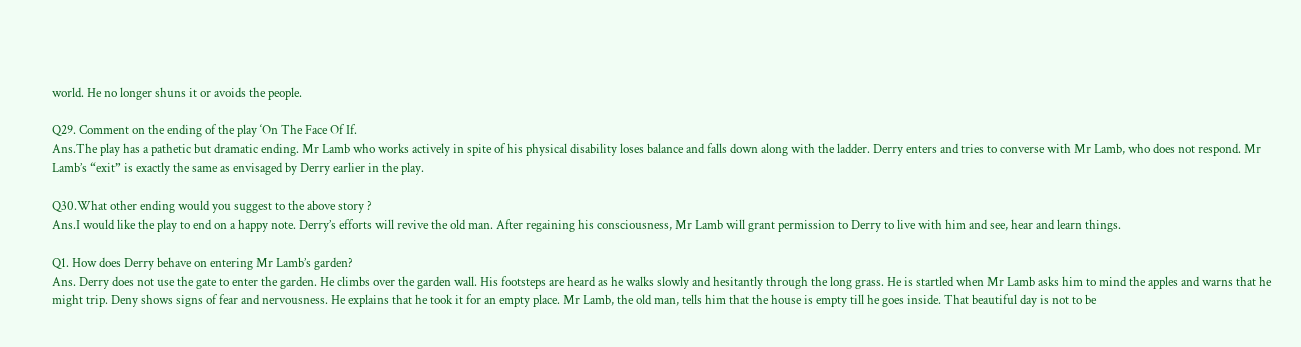world. He no longer shuns it or avoids the people.

Q29. Comment on the ending of the play ‘On The Face Of If.
Ans.The play has a pathetic but dramatic ending. Mr Lamb who works actively in spite of his physical disability loses balance and falls down along with the ladder. Derry enters and tries to converse with Mr Lamb, who does not respond. Mr Lamb’s “exit” is exactly the same as envisaged by Derry earlier in the play.

Q30.What other ending would you suggest to the above story ?
Ans.I would like the play to end on a happy note. Derry’s efforts will revive the old man. After regaining his consciousness, Mr Lamb will grant permission to Derry to live with him and see, hear and learn things.

Q1. How does Derry behave on entering Mr Lamb’s garden?
Ans. Derry does not use the gate to enter the garden. He climbs over the garden wall. His footsteps are heard as he walks slowly and hesitantly through the long grass. He is startled when Mr Lamb asks him to mind the apples and warns that he might trip. Deny shows signs of fear and nervousness. He explains that he took it for an empty place. Mr Lamb, the old man, tells him that the house is empty till he goes inside. That beautiful day is not to be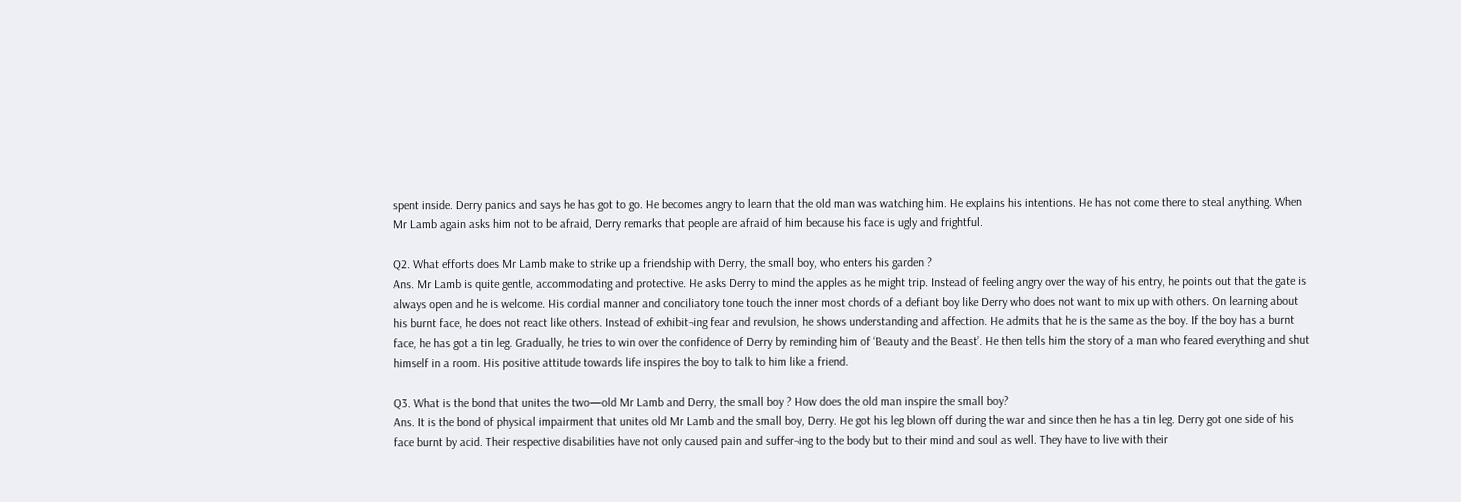spent inside. Derry panics and says he has got to go. He becomes angry to learn that the old man was watching him. He explains his intentions. He has not come there to steal anything. When Mr Lamb again asks him not to be afraid, Derry remarks that people are afraid of him because his face is ugly and frightful.

Q2. What efforts does Mr Lamb make to strike up a friendship with Derry, the small boy, who enters his garden ?
Ans. Mr Lamb is quite gentle, accommodating and protective. He asks Derry to mind the apples as he might trip. Instead of feeling angry over the way of his entry, he points out that the gate is always open and he is welcome. His cordial manner and conciliatory tone touch the inner most chords of a defiant boy like Derry who does not want to mix up with others. On learning about his burnt face, he does not react like others. Instead of exhibit¬ing fear and revulsion, he shows understanding and affection. He admits that he is the same as the boy. If the boy has a burnt face, he has got a tin leg. Gradually, he tries to win over the confidence of Derry by reminding him of ‘Beauty and the Beast’. He then tells him the story of a man who feared everything and shut himself in a room. His positive attitude towards life inspires the boy to talk to him like a friend.

Q3. What is the bond that unites the two—old Mr Lamb and Derry, the small boy ? How does the old man inspire the small boy?
Ans. It is the bond of physical impairment that unites old Mr Lamb and the small boy, Derry. He got his leg blown off during the war and since then he has a tin leg. Derry got one side of his face burnt by acid. Their respective disabilities have not only caused pain and suffer¬ing to the body but to their mind and soul as well. They have to live with their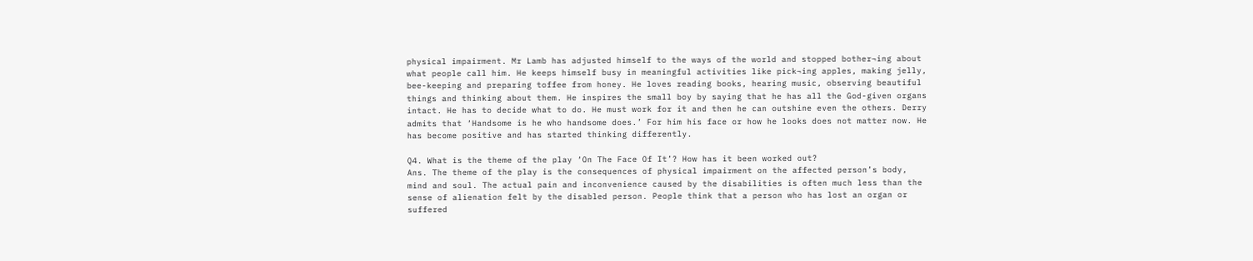physical impairment. Mr Lamb has adjusted himself to the ways of the world and stopped bother¬ing about what people call him. He keeps himself busy in meaningful activities like pick¬ing apples, making jelly, bee-keeping and preparing toffee from honey. He loves reading books, hearing music, observing beautiful things and thinking about them. He inspires the small boy by saying that he has all the God-given organs intact. He has to decide what to do. He must work for it and then he can outshine even the others. Derry admits that ‘Handsome is he who handsome does.’ For him his face or how he looks does not matter now. He has become positive and has started thinking differently.

Q4. What is the theme of the play ‘On The Face Of It’? How has it been worked out?
Ans. The theme of the play is the consequences of physical impairment on the affected person’s body, mind and soul. The actual pain and inconvenience caused by the disabilities is often much less than the sense of alienation felt by the disabled person. People think that a person who has lost an organ or suffered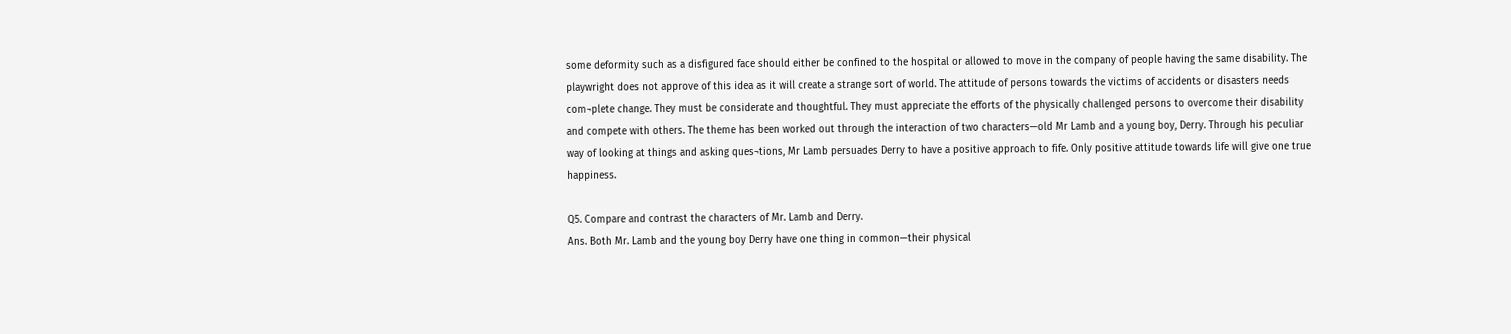some deformity such as a disfigured face should either be confined to the hospital or allowed to move in the company of people having the same disability. The playwright does not approve of this idea as it will create a strange sort of world. The attitude of persons towards the victims of accidents or disasters needs com¬plete change. They must be considerate and thoughtful. They must appreciate the efforts of the physically challenged persons to overcome their disability and compete with others. The theme has been worked out through the interaction of two characters—old Mr Lamb and a young boy, Derry. Through his peculiar way of looking at things and asking ques¬tions, Mr Lamb persuades Derry to have a positive approach to fife. Only positive attitude towards life will give one true happiness.

Q5. Compare and contrast the characters of Mr. Lamb and Derry.
Ans. Both Mr. Lamb and the young boy Derry have one thing in common—their physical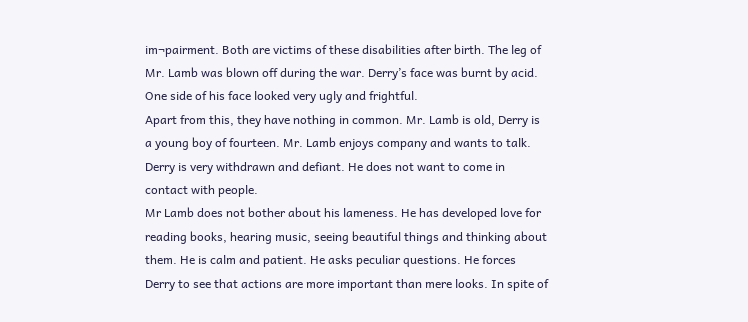im¬pairment. Both are victims of these disabilities after birth. The leg of Mr. Lamb was blown off during the war. Derry’s face was burnt by acid. One side of his face looked very ugly and frightful.
Apart from this, they have nothing in common. Mr. Lamb is old, Derry is a young boy of fourteen. Mr. Lamb enjoys company and wants to talk. Derry is very withdrawn and defiant. He does not want to come in contact with people.
Mr Lamb does not bother about his lameness. He has developed love for reading books, hearing music, seeing beautiful things and thinking about them. He is calm and patient. He asks peculiar questions. He forces Derry to see that actions are more important than mere looks. In spite of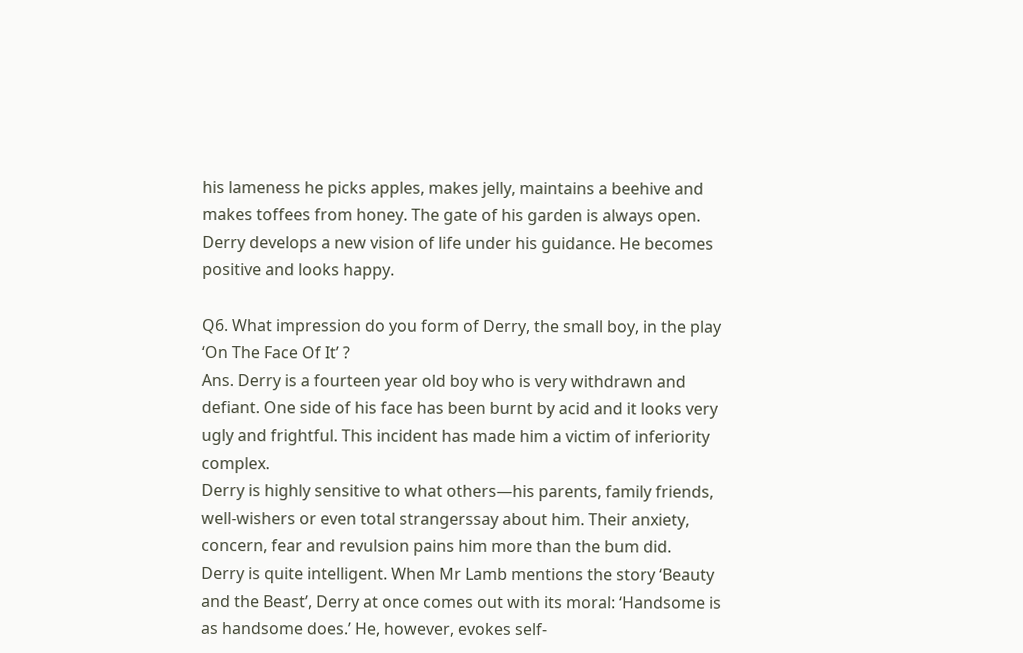his lameness he picks apples, makes jelly, maintains a beehive and makes toffees from honey. The gate of his garden is always open. Derry develops a new vision of life under his guidance. He becomes positive and looks happy.

Q6. What impression do you form of Derry, the small boy, in the play ‘On The Face Of It’ ?
Ans. Derry is a fourteen year old boy who is very withdrawn and defiant. One side of his face has been burnt by acid and it looks very ugly and frightful. This incident has made him a victim of inferiority complex.
Derry is highly sensitive to what others—his parents, family friends, well-wishers or even total strangerssay about him. Their anxiety, concern, fear and revulsion pains him more than the bum did.
Derry is quite intelligent. When Mr Lamb mentions the story ‘Beauty and the Beast’, Derry at once comes out with its moral: ‘Handsome is as handsome does.’ He, however, evokes self-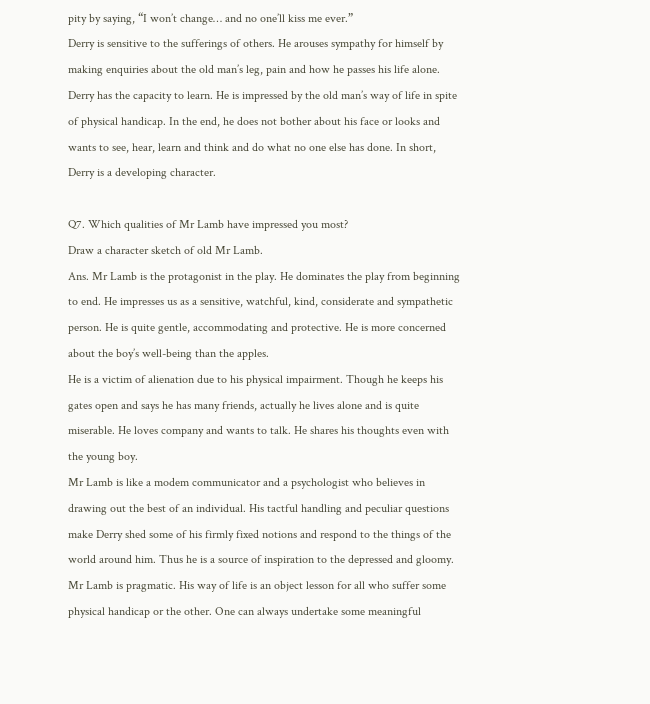pity by saying, “I won’t change… and no one’ll kiss me ever.”
Derry is sensitive to the sufferings of others. He arouses sympathy for himself by making enquiries about the old man’s leg, pain and how he passes his life alone. Derry has the capacity to learn. He is impressed by the old man’s way of life in spite of physical handicap. In the end, he does not bother about his face or looks and wants to see, hear, learn and think and do what no one else has done. In short, Derry is a developing character.

Q7. Which qualities of Mr Lamb have impressed you most?
Draw a character sketch of old Mr Lamb.
Ans. Mr Lamb is the protagonist in the play. He dominates the play from beginning to end. He impresses us as a sensitive, watchful, kind, considerate and sympathetic person. He is quite gentle, accommodating and protective. He is more concerned about the boy’s well-being than the apples.
He is a victim of alienation due to his physical impairment. Though he keeps his gates open and says he has many friends, actually he lives alone and is quite miserable. He loves company and wants to talk. He shares his thoughts even with the young boy.
Mr Lamb is like a modem communicator and a psychologist who believes in drawing out the best of an individual. His tactful handling and peculiar questions make Derry shed some of his firmly fixed notions and respond to the things of the world around him. Thus he is a source of inspiration to the depressed and gloomy.
Mr Lamb is pragmatic. His way of life is an object lesson for all who suffer some physical handicap or the other. One can always undertake some meaningful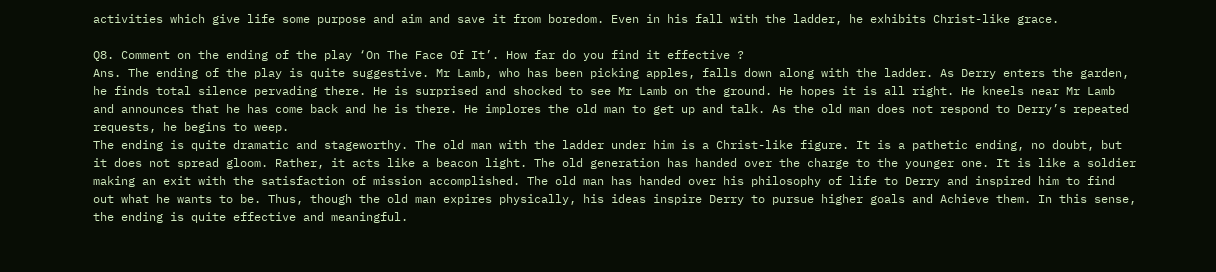activities which give life some purpose and aim and save it from boredom. Even in his fall with the ladder, he exhibits Christ-like grace.

Q8. Comment on the ending of the play ‘On The Face Of It’. How far do you find it effective ?
Ans. The ending of the play is quite suggestive. Mr Lamb, who has been picking apples, falls down along with the ladder. As Derry enters the garden, he finds total silence pervading there. He is surprised and shocked to see Mr Lamb on the ground. He hopes it is all right. He kneels near Mr Lamb and announces that he has come back and he is there. He implores the old man to get up and talk. As the old man does not respond to Derry’s repeated requests, he begins to weep.
The ending is quite dramatic and stageworthy. The old man with the ladder under him is a Christ-like figure. It is a pathetic ending, no doubt, but it does not spread gloom. Rather, it acts like a beacon light. The old generation has handed over the charge to the younger one. It is like a soldier making an exit with the satisfaction of mission accomplished. The old man has handed over his philosophy of life to Derry and inspired him to find out what he wants to be. Thus, though the old man expires physically, his ideas inspire Derry to pursue higher goals and Achieve them. In this sense, the ending is quite effective and meaningful.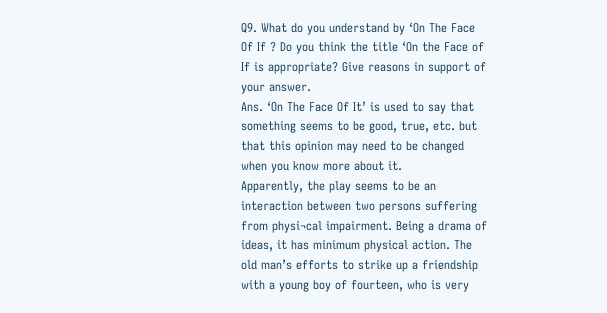Q9. What do you understand by ‘On The Face Of If ? Do you think the title ‘On the Face of If is appropriate? Give reasons in support of your answer.
Ans. ‘On The Face Of It’ is used to say that something seems to be good, true, etc. but that this opinion may need to be changed when you know more about it.
Apparently, the play seems to be an interaction between two persons suffering from physi¬cal impairment. Being a drama of ideas, it has minimum physical action. The old man’s efforts to strike up a friendship with a young boy of fourteen, who is very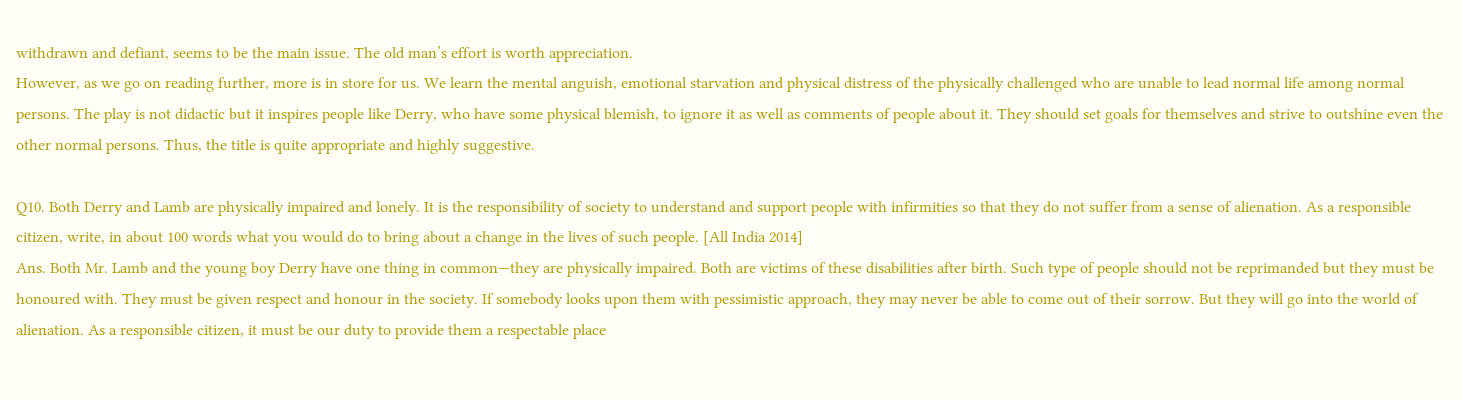withdrawn and defiant, seems to be the main issue. The old man’s effort is worth appreciation.
However, as we go on reading further, more is in store for us. We learn the mental anguish, emotional starvation and physical distress of the physically challenged who are unable to lead normal life among normal persons. The play is not didactic but it inspires people like Derry, who have some physical blemish, to ignore it as well as comments of people about it. They should set goals for themselves and strive to outshine even the other normal persons. Thus, the title is quite appropriate and highly suggestive.

Q10. Both Derry and Lamb are physically impaired and lonely. It is the responsibility of society to understand and support people with infirmities so that they do not suffer from a sense of alienation. As a responsible citizen, write, in about 100 words what you would do to bring about a change in the lives of such people. [All India 2014]
Ans. Both Mr. Lamb and the young boy Derry have one thing in common—they are physically impaired. Both are victims of these disabilities after birth. Such type of people should not be reprimanded but they must be honoured with. They must be given respect and honour in the society. If somebody looks upon them with pessimistic approach, they may never be able to come out of their sorrow. But they will go into the world of alienation. As a responsible citizen, it must be our duty to provide them a respectable place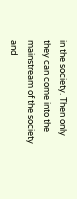in the society. Then only they can come into the mainstream of the society and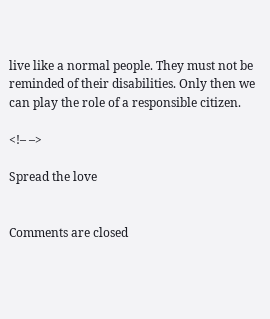live like a normal people. They must not be reminded of their disabilities. Only then we can play the role of a responsible citizen.

<!– –>

Spread the love


Comments are closed